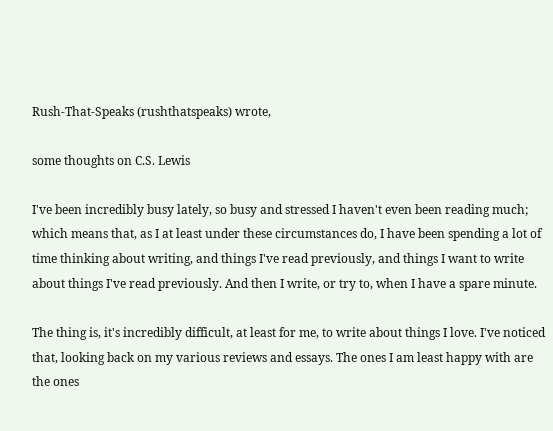Rush-That-Speaks (rushthatspeaks) wrote,

some thoughts on C.S. Lewis

I've been incredibly busy lately, so busy and stressed I haven't even been reading much; which means that, as I at least under these circumstances do, I have been spending a lot of time thinking about writing, and things I've read previously, and things I want to write about things I've read previously. And then I write, or try to, when I have a spare minute.

The thing is, it's incredibly difficult, at least for me, to write about things I love. I've noticed that, looking back on my various reviews and essays. The ones I am least happy with are the ones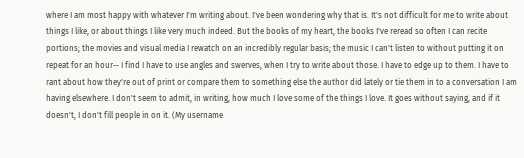where I am most happy with whatever I'm writing about. I've been wondering why that is. It's not difficult for me to write about things I like, or about things I like very much indeed. But the books of my heart, the books I've reread so often I can recite portions; the movies and visual media I rewatch on an incredibly regular basis; the music I can't listen to without putting it on repeat for an hour-- I find I have to use angles and swerves, when I try to write about those. I have to edge up to them. I have to rant about how they're out of print or compare them to something else the author did lately or tie them in to a conversation I am having elsewhere. I don't seem to admit, in writing, how much I love some of the things I love. It goes without saying, and if it doesn't, I don't fill people in on it. (My username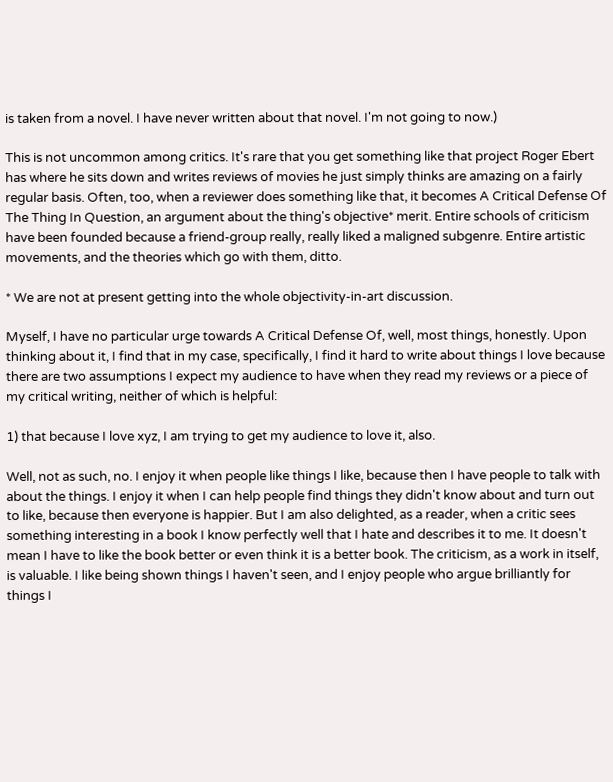is taken from a novel. I have never written about that novel. I'm not going to now.)

This is not uncommon among critics. It's rare that you get something like that project Roger Ebert has where he sits down and writes reviews of movies he just simply thinks are amazing on a fairly regular basis. Often, too, when a reviewer does something like that, it becomes A Critical Defense Of The Thing In Question, an argument about the thing's objective* merit. Entire schools of criticism have been founded because a friend-group really, really liked a maligned subgenre. Entire artistic movements, and the theories which go with them, ditto.

* We are not at present getting into the whole objectivity-in-art discussion.

Myself, I have no particular urge towards A Critical Defense Of, well, most things, honestly. Upon thinking about it, I find that in my case, specifically, I find it hard to write about things I love because there are two assumptions I expect my audience to have when they read my reviews or a piece of my critical writing, neither of which is helpful:

1) that because I love xyz, I am trying to get my audience to love it, also.

Well, not as such, no. I enjoy it when people like things I like, because then I have people to talk with about the things. I enjoy it when I can help people find things they didn't know about and turn out to like, because then everyone is happier. But I am also delighted, as a reader, when a critic sees something interesting in a book I know perfectly well that I hate and describes it to me. It doesn't mean I have to like the book better or even think it is a better book. The criticism, as a work in itself, is valuable. I like being shown things I haven't seen, and I enjoy people who argue brilliantly for things I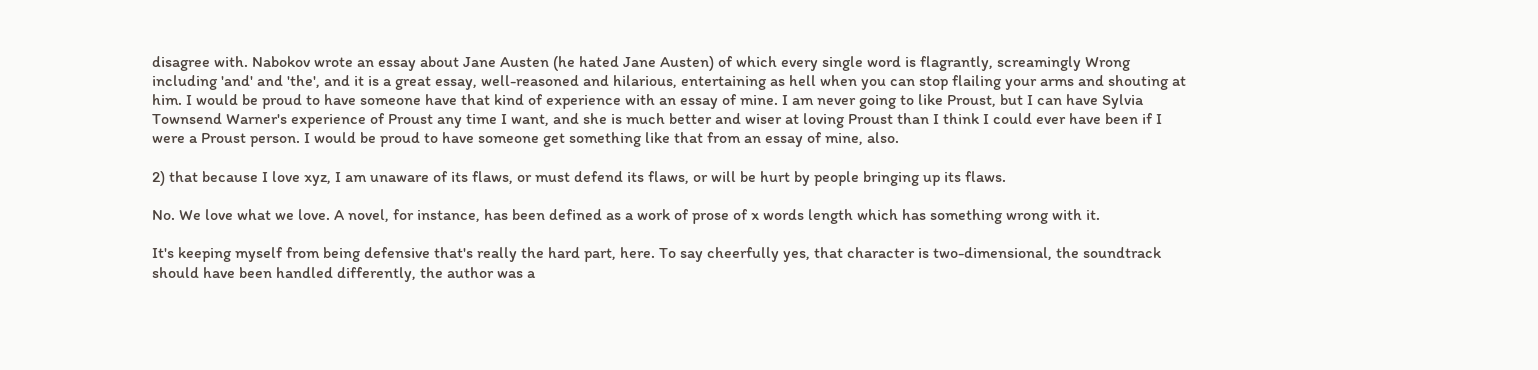disagree with. Nabokov wrote an essay about Jane Austen (he hated Jane Austen) of which every single word is flagrantly, screamingly Wrong including 'and' and 'the', and it is a great essay, well-reasoned and hilarious, entertaining as hell when you can stop flailing your arms and shouting at him. I would be proud to have someone have that kind of experience with an essay of mine. I am never going to like Proust, but I can have Sylvia Townsend Warner's experience of Proust any time I want, and she is much better and wiser at loving Proust than I think I could ever have been if I were a Proust person. I would be proud to have someone get something like that from an essay of mine, also.

2) that because I love xyz, I am unaware of its flaws, or must defend its flaws, or will be hurt by people bringing up its flaws.

No. We love what we love. A novel, for instance, has been defined as a work of prose of x words length which has something wrong with it.

It's keeping myself from being defensive that's really the hard part, here. To say cheerfully yes, that character is two-dimensional, the soundtrack should have been handled differently, the author was a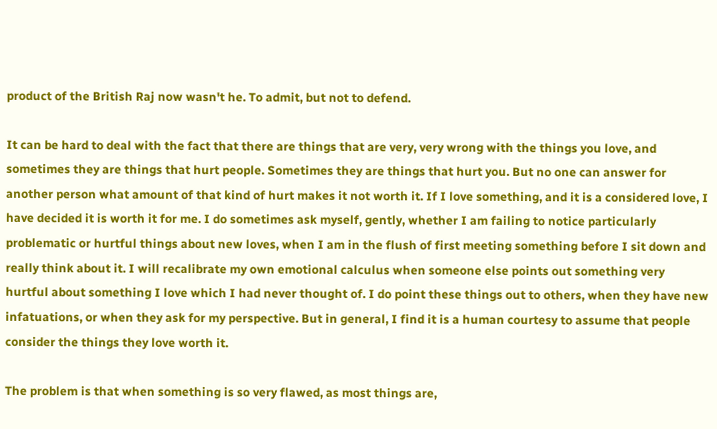product of the British Raj now wasn't he. To admit, but not to defend.

It can be hard to deal with the fact that there are things that are very, very wrong with the things you love, and sometimes they are things that hurt people. Sometimes they are things that hurt you. But no one can answer for another person what amount of that kind of hurt makes it not worth it. If I love something, and it is a considered love, I have decided it is worth it for me. I do sometimes ask myself, gently, whether I am failing to notice particularly problematic or hurtful things about new loves, when I am in the flush of first meeting something before I sit down and really think about it. I will recalibrate my own emotional calculus when someone else points out something very hurtful about something I love which I had never thought of. I do point these things out to others, when they have new infatuations, or when they ask for my perspective. But in general, I find it is a human courtesy to assume that people consider the things they love worth it.

The problem is that when something is so very flawed, as most things are,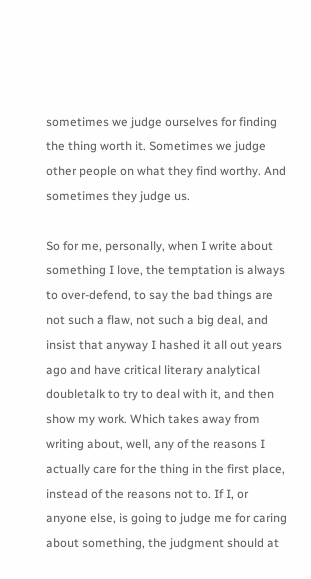sometimes we judge ourselves for finding the thing worth it. Sometimes we judge other people on what they find worthy. And sometimes they judge us.

So for me, personally, when I write about something I love, the temptation is always to over-defend, to say the bad things are not such a flaw, not such a big deal, and insist that anyway I hashed it all out years ago and have critical literary analytical doubletalk to try to deal with it, and then show my work. Which takes away from writing about, well, any of the reasons I actually care for the thing in the first place, instead of the reasons not to. If I, or anyone else, is going to judge me for caring about something, the judgment should at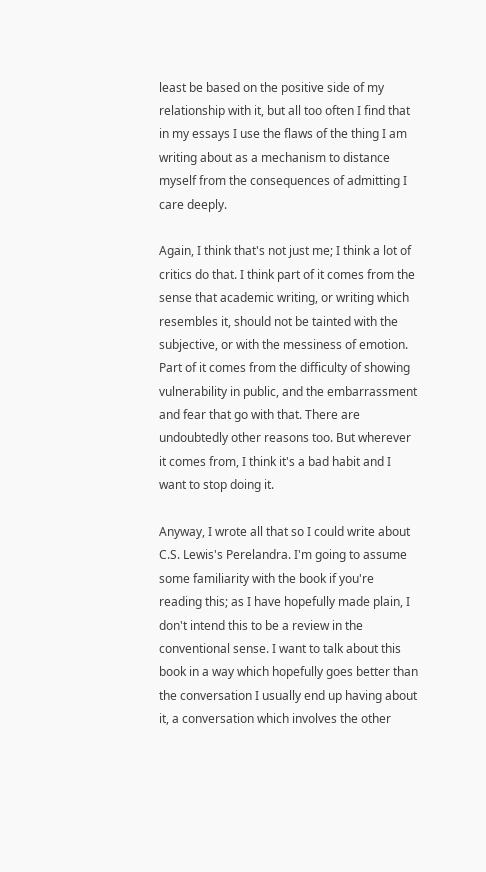least be based on the positive side of my relationship with it, but all too often I find that in my essays I use the flaws of the thing I am writing about as a mechanism to distance myself from the consequences of admitting I care deeply.

Again, I think that's not just me; I think a lot of critics do that. I think part of it comes from the sense that academic writing, or writing which resembles it, should not be tainted with the subjective, or with the messiness of emotion. Part of it comes from the difficulty of showing vulnerability in public, and the embarrassment and fear that go with that. There are undoubtedly other reasons too. But wherever it comes from, I think it's a bad habit and I want to stop doing it.

Anyway, I wrote all that so I could write about C.S. Lewis's Perelandra. I'm going to assume some familiarity with the book if you're reading this; as I have hopefully made plain, I don't intend this to be a review in the conventional sense. I want to talk about this book in a way which hopefully goes better than the conversation I usually end up having about it, a conversation which involves the other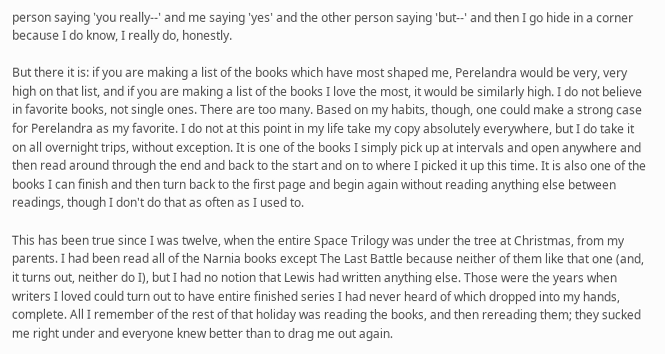person saying 'you really--' and me saying 'yes' and the other person saying 'but--' and then I go hide in a corner because I do know, I really do, honestly.

But there it is: if you are making a list of the books which have most shaped me, Perelandra would be very, very high on that list, and if you are making a list of the books I love the most, it would be similarly high. I do not believe in favorite books, not single ones. There are too many. Based on my habits, though, one could make a strong case for Perelandra as my favorite. I do not at this point in my life take my copy absolutely everywhere, but I do take it on all overnight trips, without exception. It is one of the books I simply pick up at intervals and open anywhere and then read around through the end and back to the start and on to where I picked it up this time. It is also one of the books I can finish and then turn back to the first page and begin again without reading anything else between readings, though I don't do that as often as I used to.

This has been true since I was twelve, when the entire Space Trilogy was under the tree at Christmas, from my parents. I had been read all of the Narnia books except The Last Battle because neither of them like that one (and, it turns out, neither do I), but I had no notion that Lewis had written anything else. Those were the years when writers I loved could turn out to have entire finished series I had never heard of which dropped into my hands, complete. All I remember of the rest of that holiday was reading the books, and then rereading them; they sucked me right under and everyone knew better than to drag me out again.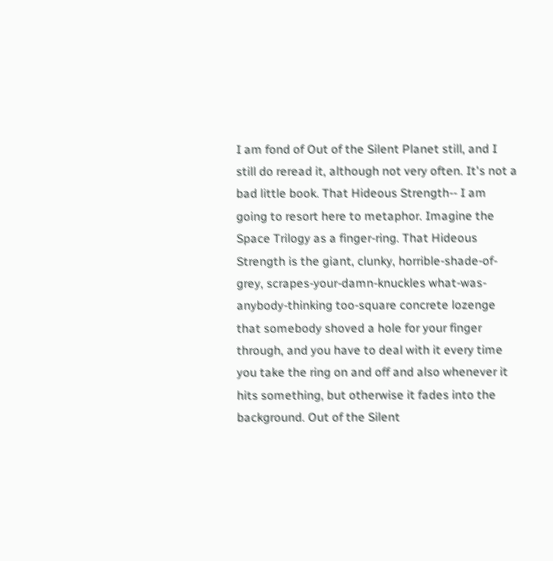I am fond of Out of the Silent Planet still, and I still do reread it, although not very often. It's not a bad little book. That Hideous Strength-- I am going to resort here to metaphor. Imagine the Space Trilogy as a finger-ring. That Hideous Strength is the giant, clunky, horrible-shade-of-grey, scrapes-your-damn-knuckles what-was-anybody-thinking too-square concrete lozenge that somebody shoved a hole for your finger through, and you have to deal with it every time you take the ring on and off and also whenever it hits something, but otherwise it fades into the background. Out of the Silent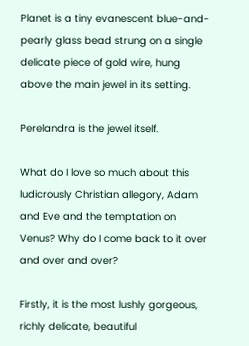Planet is a tiny evanescent blue-and-pearly glass bead strung on a single delicate piece of gold wire, hung above the main jewel in its setting.

Perelandra is the jewel itself.

What do I love so much about this ludicrously Christian allegory, Adam and Eve and the temptation on Venus? Why do I come back to it over and over and over?

Firstly, it is the most lushly gorgeous, richly delicate, beautiful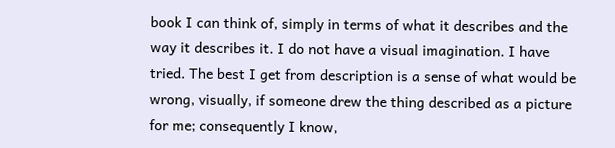book I can think of, simply in terms of what it describes and the way it describes it. I do not have a visual imagination. I have tried. The best I get from description is a sense of what would be wrong, visually, if someone drew the thing described as a picture for me; consequently I know,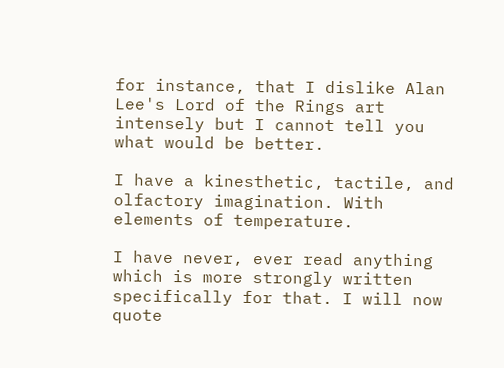for instance, that I dislike Alan Lee's Lord of the Rings art intensely but I cannot tell you what would be better.

I have a kinesthetic, tactile, and olfactory imagination. With elements of temperature.

I have never, ever read anything which is more strongly written specifically for that. I will now quote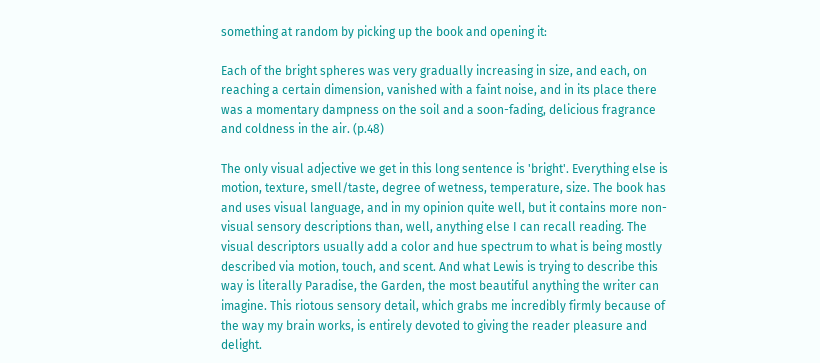something at random by picking up the book and opening it:

Each of the bright spheres was very gradually increasing in size, and each, on reaching a certain dimension, vanished with a faint noise, and in its place there was a momentary dampness on the soil and a soon-fading, delicious fragrance and coldness in the air. (p.48)

The only visual adjective we get in this long sentence is 'bright'. Everything else is motion, texture, smell/taste, degree of wetness, temperature, size. The book has and uses visual language, and in my opinion quite well, but it contains more non-visual sensory descriptions than, well, anything else I can recall reading. The visual descriptors usually add a color and hue spectrum to what is being mostly described via motion, touch, and scent. And what Lewis is trying to describe this way is literally Paradise, the Garden, the most beautiful anything the writer can imagine. This riotous sensory detail, which grabs me incredibly firmly because of the way my brain works, is entirely devoted to giving the reader pleasure and delight.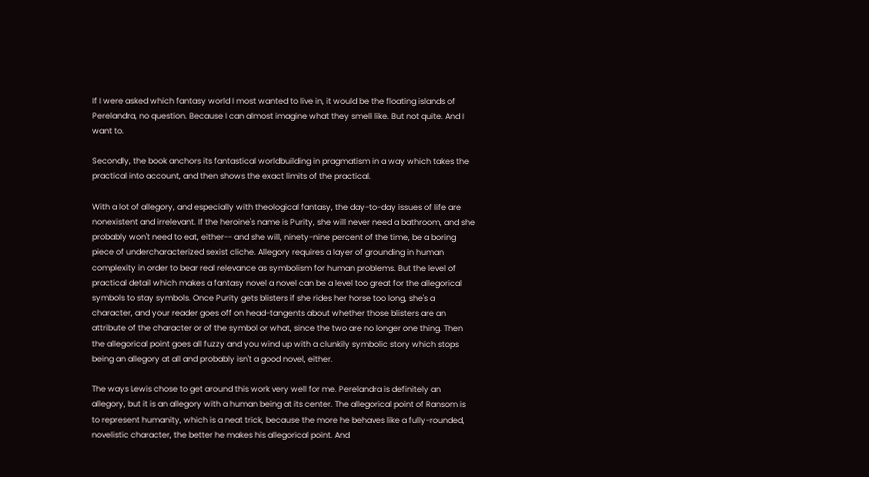If I were asked which fantasy world I most wanted to live in, it would be the floating islands of Perelandra, no question. Because I can almost imagine what they smell like. But not quite. And I want to.

Secondly, the book anchors its fantastical worldbuilding in pragmatism in a way which takes the practical into account, and then shows the exact limits of the practical.

With a lot of allegory, and especially with theological fantasy, the day-to-day issues of life are nonexistent and irrelevant. If the heroine's name is Purity, she will never need a bathroom, and she probably won't need to eat, either-- and she will, ninety-nine percent of the time, be a boring piece of undercharacterized sexist cliche. Allegory requires a layer of grounding in human complexity in order to bear real relevance as symbolism for human problems. But the level of practical detail which makes a fantasy novel a novel can be a level too great for the allegorical symbols to stay symbols. Once Purity gets blisters if she rides her horse too long, she's a character, and your reader goes off on head-tangents about whether those blisters are an attribute of the character or of the symbol or what, since the two are no longer one thing. Then the allegorical point goes all fuzzy and you wind up with a clunkily symbolic story which stops being an allegory at all and probably isn't a good novel, either.

The ways Lewis chose to get around this work very well for me. Perelandra is definitely an allegory, but it is an allegory with a human being at its center. The allegorical point of Ransom is to represent humanity, which is a neat trick, because the more he behaves like a fully-rounded, novelistic character, the better he makes his allegorical point. And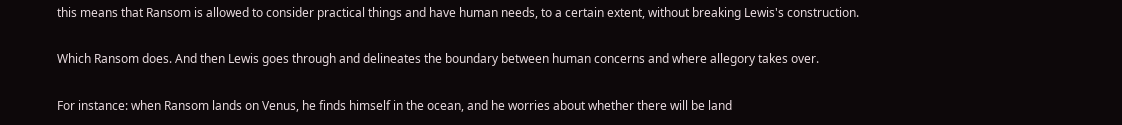this means that Ransom is allowed to consider practical things and have human needs, to a certain extent, without breaking Lewis's construction.

Which Ransom does. And then Lewis goes through and delineates the boundary between human concerns and where allegory takes over.

For instance: when Ransom lands on Venus, he finds himself in the ocean, and he worries about whether there will be land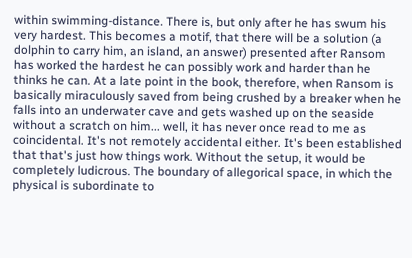within swimming-distance. There is, but only after he has swum his very hardest. This becomes a motif, that there will be a solution (a dolphin to carry him, an island, an answer) presented after Ransom has worked the hardest he can possibly work and harder than he thinks he can. At a late point in the book, therefore, when Ransom is basically miraculously saved from being crushed by a breaker when he falls into an underwater cave and gets washed up on the seaside without a scratch on him... well, it has never once read to me as coincidental. It's not remotely accidental either. It's been established that that's just how things work. Without the setup, it would be completely ludicrous. The boundary of allegorical space, in which the physical is subordinate to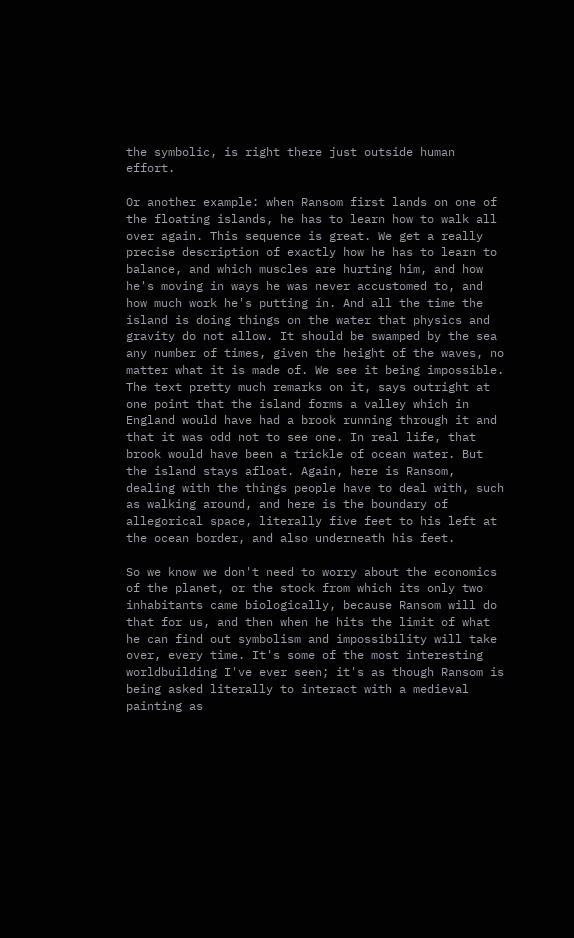the symbolic, is right there just outside human effort.

Or another example: when Ransom first lands on one of the floating islands, he has to learn how to walk all over again. This sequence is great. We get a really precise description of exactly how he has to learn to balance, and which muscles are hurting him, and how he's moving in ways he was never accustomed to, and how much work he's putting in. And all the time the island is doing things on the water that physics and gravity do not allow. It should be swamped by the sea any number of times, given the height of the waves, no matter what it is made of. We see it being impossible. The text pretty much remarks on it, says outright at one point that the island forms a valley which in England would have had a brook running through it and that it was odd not to see one. In real life, that brook would have been a trickle of ocean water. But the island stays afloat. Again, here is Ransom, dealing with the things people have to deal with, such as walking around, and here is the boundary of allegorical space, literally five feet to his left at the ocean border, and also underneath his feet.

So we know we don't need to worry about the economics of the planet, or the stock from which its only two inhabitants came biologically, because Ransom will do that for us, and then when he hits the limit of what he can find out symbolism and impossibility will take over, every time. It's some of the most interesting worldbuilding I've ever seen; it's as though Ransom is being asked literally to interact with a medieval painting as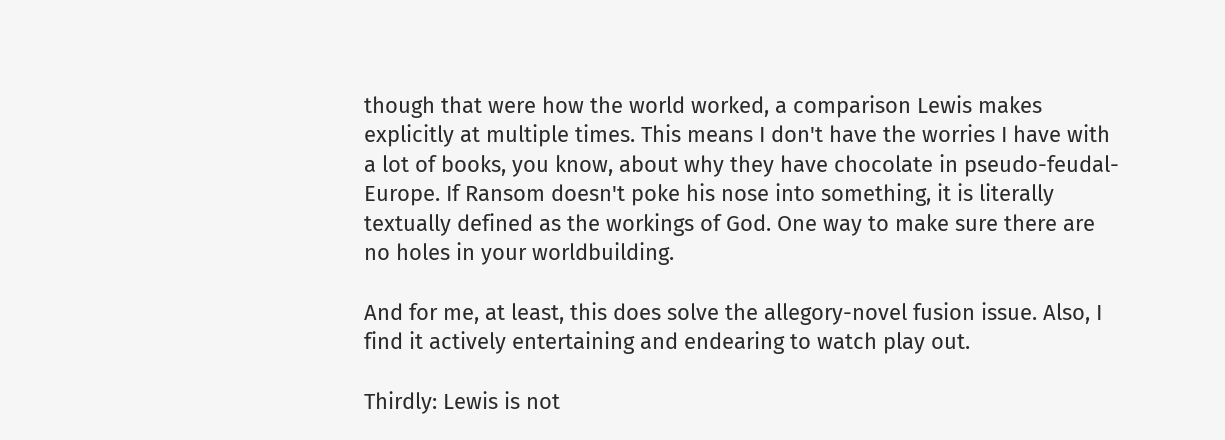though that were how the world worked, a comparison Lewis makes explicitly at multiple times. This means I don't have the worries I have with a lot of books, you know, about why they have chocolate in pseudo-feudal-Europe. If Ransom doesn't poke his nose into something, it is literally textually defined as the workings of God. One way to make sure there are no holes in your worldbuilding.

And for me, at least, this does solve the allegory-novel fusion issue. Also, I find it actively entertaining and endearing to watch play out.

Thirdly: Lewis is not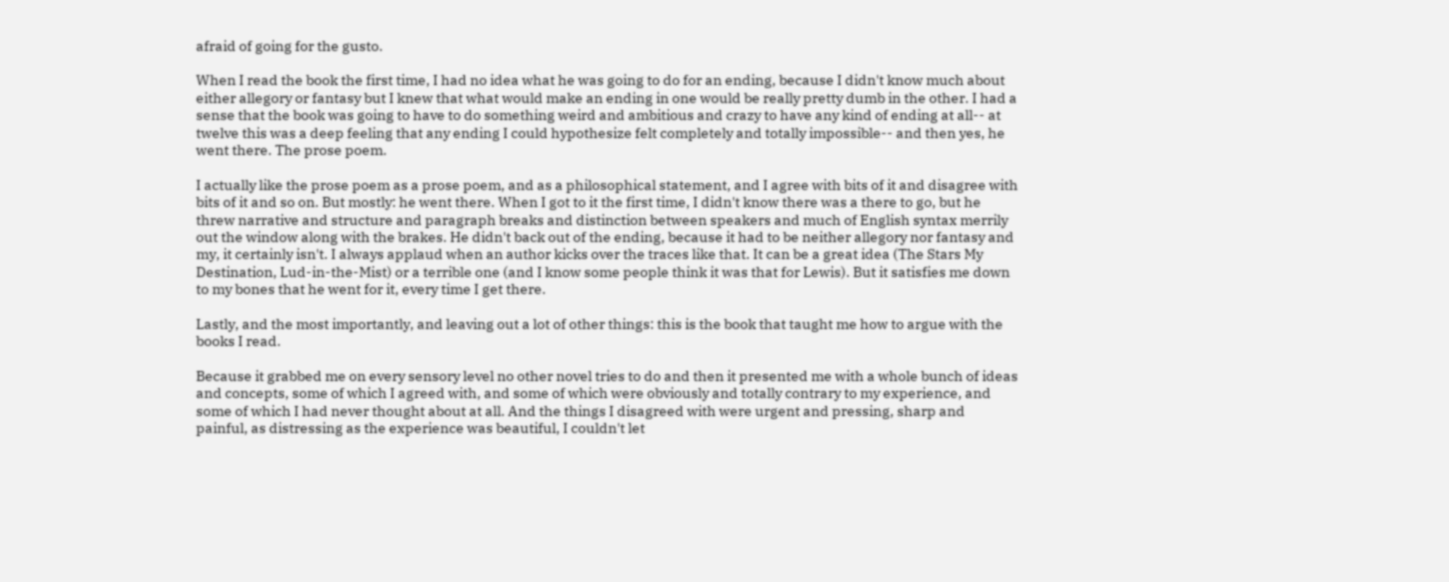afraid of going for the gusto.

When I read the book the first time, I had no idea what he was going to do for an ending, because I didn't know much about either allegory or fantasy but I knew that what would make an ending in one would be really pretty dumb in the other. I had a sense that the book was going to have to do something weird and ambitious and crazy to have any kind of ending at all-- at twelve this was a deep feeling that any ending I could hypothesize felt completely and totally impossible-- and then yes, he went there. The prose poem.

I actually like the prose poem as a prose poem, and as a philosophical statement, and I agree with bits of it and disagree with bits of it and so on. But mostly: he went there. When I got to it the first time, I didn't know there was a there to go, but he threw narrative and structure and paragraph breaks and distinction between speakers and much of English syntax merrily out the window along with the brakes. He didn't back out of the ending, because it had to be neither allegory nor fantasy and my, it certainly isn't. I always applaud when an author kicks over the traces like that. It can be a great idea (The Stars My Destination, Lud-in-the-Mist) or a terrible one (and I know some people think it was that for Lewis). But it satisfies me down to my bones that he went for it, every time I get there.

Lastly, and the most importantly, and leaving out a lot of other things: this is the book that taught me how to argue with the books I read.

Because it grabbed me on every sensory level no other novel tries to do and then it presented me with a whole bunch of ideas and concepts, some of which I agreed with, and some of which were obviously and totally contrary to my experience, and some of which I had never thought about at all. And the things I disagreed with were urgent and pressing, sharp and painful, as distressing as the experience was beautiful, I couldn't let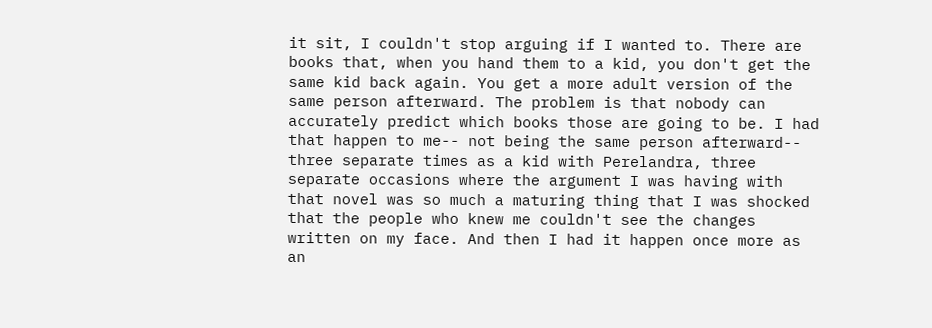it sit, I couldn't stop arguing if I wanted to. There are books that, when you hand them to a kid, you don't get the same kid back again. You get a more adult version of the same person afterward. The problem is that nobody can accurately predict which books those are going to be. I had that happen to me-- not being the same person afterward-- three separate times as a kid with Perelandra, three separate occasions where the argument I was having with that novel was so much a maturing thing that I was shocked that the people who knew me couldn't see the changes written on my face. And then I had it happen once more as an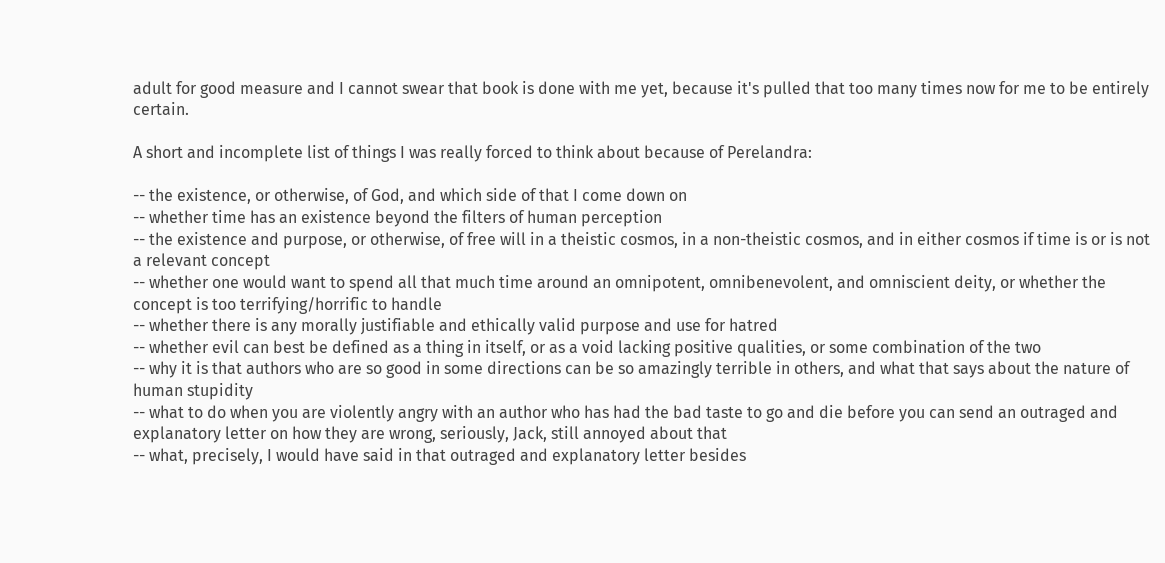adult for good measure and I cannot swear that book is done with me yet, because it's pulled that too many times now for me to be entirely certain.

A short and incomplete list of things I was really forced to think about because of Perelandra:

-- the existence, or otherwise, of God, and which side of that I come down on
-- whether time has an existence beyond the filters of human perception
-- the existence and purpose, or otherwise, of free will in a theistic cosmos, in a non-theistic cosmos, and in either cosmos if time is or is not a relevant concept
-- whether one would want to spend all that much time around an omnipotent, omnibenevolent, and omniscient deity, or whether the concept is too terrifying/horrific to handle
-- whether there is any morally justifiable and ethically valid purpose and use for hatred
-- whether evil can best be defined as a thing in itself, or as a void lacking positive qualities, or some combination of the two
-- why it is that authors who are so good in some directions can be so amazingly terrible in others, and what that says about the nature of human stupidity
-- what to do when you are violently angry with an author who has had the bad taste to go and die before you can send an outraged and explanatory letter on how they are wrong, seriously, Jack, still annoyed about that
-- what, precisely, I would have said in that outraged and explanatory letter besides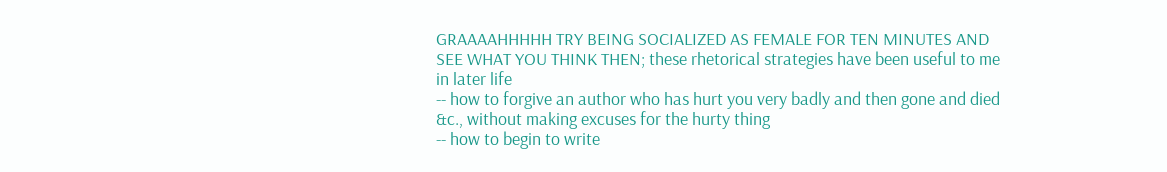GRAAAAHHHHH TRY BEING SOCIALIZED AS FEMALE FOR TEN MINUTES AND SEE WHAT YOU THINK THEN; these rhetorical strategies have been useful to me in later life
-- how to forgive an author who has hurt you very badly and then gone and died &c., without making excuses for the hurty thing
-- how to begin to write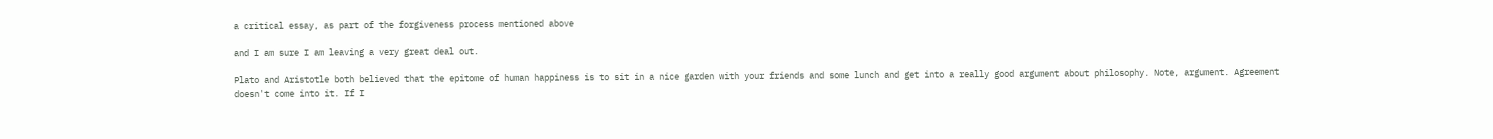a critical essay, as part of the forgiveness process mentioned above

and I am sure I am leaving a very great deal out.

Plato and Aristotle both believed that the epitome of human happiness is to sit in a nice garden with your friends and some lunch and get into a really good argument about philosophy. Note, argument. Agreement doesn't come into it. If I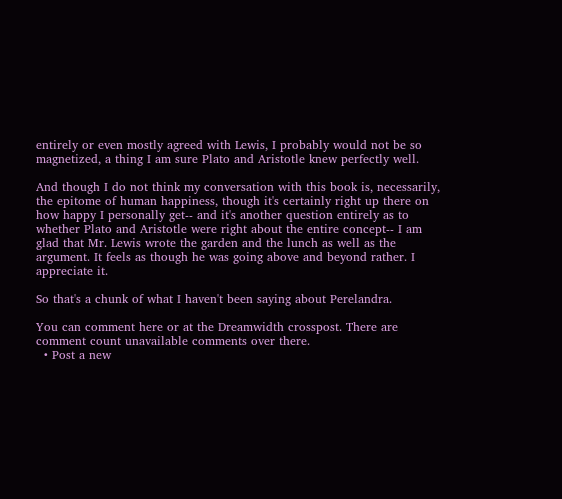entirely or even mostly agreed with Lewis, I probably would not be so magnetized, a thing I am sure Plato and Aristotle knew perfectly well.

And though I do not think my conversation with this book is, necessarily, the epitome of human happiness, though it's certainly right up there on how happy I personally get-- and it's another question entirely as to whether Plato and Aristotle were right about the entire concept-- I am glad that Mr. Lewis wrote the garden and the lunch as well as the argument. It feels as though he was going above and beyond rather. I appreciate it.

So that's a chunk of what I haven't been saying about Perelandra.

You can comment here or at the Dreamwidth crosspost. There are comment count unavailable comments over there.
  • Post a new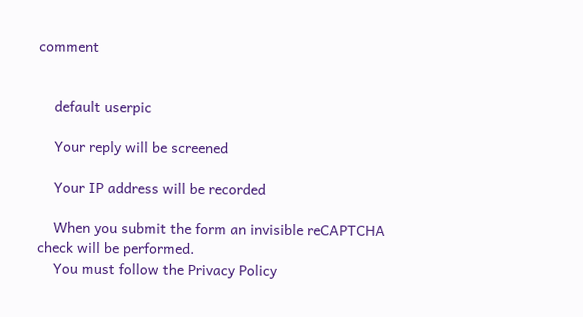comment


    default userpic

    Your reply will be screened

    Your IP address will be recorded

    When you submit the form an invisible reCAPTCHA check will be performed.
    You must follow the Privacy Policy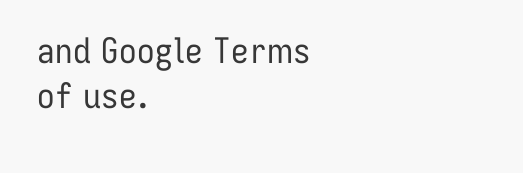and Google Terms of use.